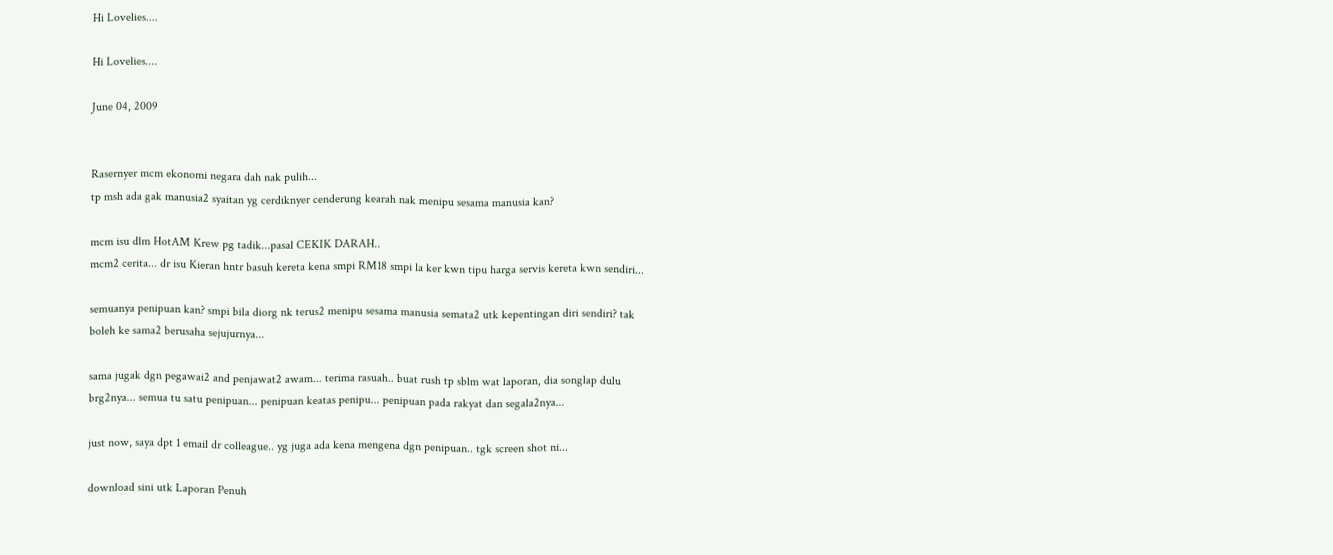Hi Lovelies....

Hi Lovelies....

June 04, 2009


Rasernyer mcm ekonomi negara dah nak pulih...
tp msh ada gak manusia2 syaitan yg cerdiknyer cenderung kearah nak menipu sesama manusia kan?

mcm isu dlm HotAM Krew pg tadik...pasal CEKIK DARAH..
mcm2 cerita... dr isu Kieran hntr basuh kereta kena smpi RM18 smpi la ker kwn tipu harga servis kereta kwn sendiri...

semuanya penipuan kan? smpi bila diorg nk terus2 menipu sesama manusia semata2 utk kepentingan diri sendiri? tak boleh ke sama2 berusaha sejujurnya...

sama jugak dgn pegawai2 and penjawat2 awam... terima rasuah.. buat rush tp sblm wat laporan, dia songlap dulu brg2nya... semua tu satu penipuan... penipuan keatas penipu... penipuan pada rakyat dan segala2nya...

just now, saya dpt 1 email dr colleague.. yg juga ada kena mengena dgn penipuan.. tgk screen shot ni...

download sini utk Laporan Penuh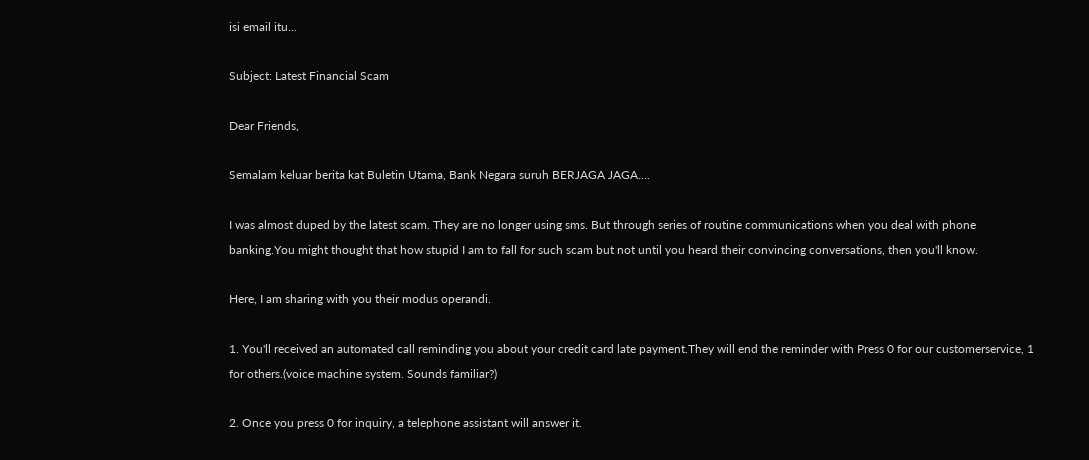isi email itu...

Subject: Latest Financial Scam

Dear Friends,

Semalam keluar berita kat Buletin Utama, Bank Negara suruh BERJAGA JAGA....

I was almost duped by the latest scam. They are no longer using sms. But through series of routine communications when you deal with phone banking.You might thought that how stupid I am to fall for such scam but not until you heard their convincing conversations, then you'll know.

Here, I am sharing with you their modus operandi.

1. You'll received an automated call reminding you about your credit card late payment.They will end the reminder with Press 0 for our customerservice, 1 for others.(voice machine system. Sounds familiar?)

2. Once you press 0 for inquiry, a telephone assistant will answer it.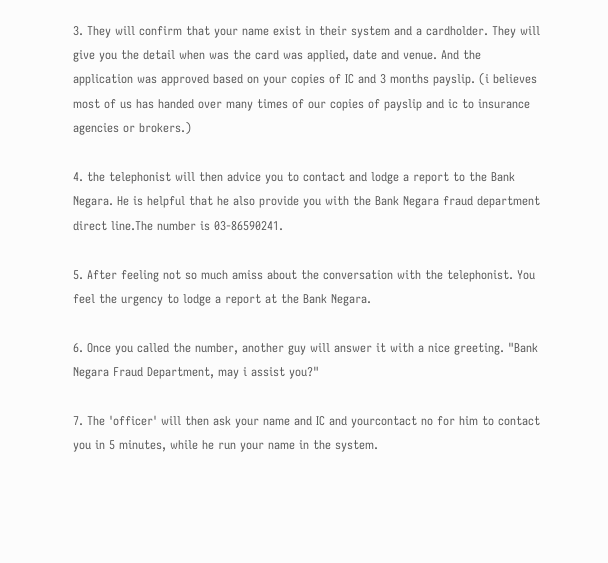3. They will confirm that your name exist in their system and a cardholder. They will give you the detail when was the card was applied, date and venue. And the application was approved based on your copies of IC and 3 months payslip. (i believes most of us has handed over many times of our copies of payslip and ic to insurance agencies or brokers.)

4. the telephonist will then advice you to contact and lodge a report to the Bank Negara. He is helpful that he also provide you with the Bank Negara fraud department direct line.The number is 03-86590241.

5. After feeling not so much amiss about the conversation with the telephonist. You feel the urgency to lodge a report at the Bank Negara.

6. Once you called the number, another guy will answer it with a nice greeting. "Bank Negara Fraud Department, may i assist you?"

7. The 'officer' will then ask your name and IC and yourcontact no for him to contact you in 5 minutes, while he run your name in the system.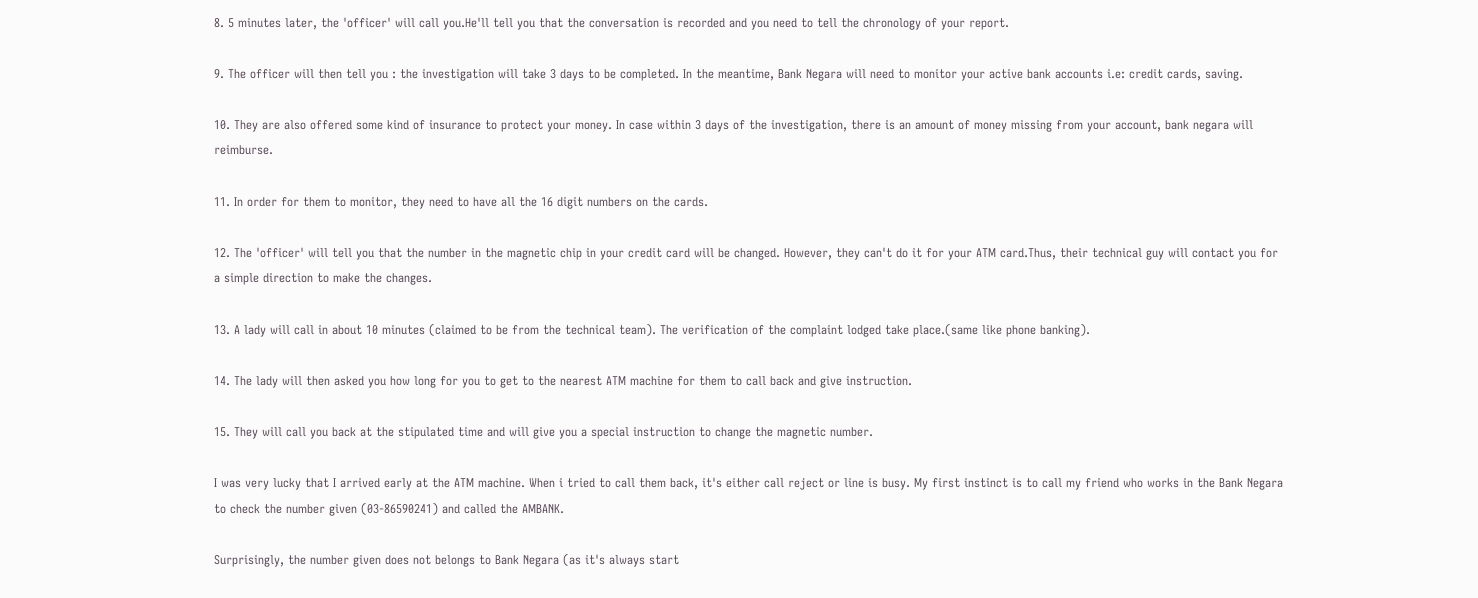8. 5 minutes later, the 'officer' will call you.He'll tell you that the conversation is recorded and you need to tell the chronology of your report.

9. The officer will then tell you : the investigation will take 3 days to be completed. In the meantime, Bank Negara will need to monitor your active bank accounts i.e: credit cards, saving.

10. They are also offered some kind of insurance to protect your money. In case within 3 days of the investigation, there is an amount of money missing from your account, bank negara will reimburse.

11. In order for them to monitor, they need to have all the 16 digit numbers on the cards.

12. The 'officer' will tell you that the number in the magnetic chip in your credit card will be changed. However, they can't do it for your ATM card.Thus, their technical guy will contact you for a simple direction to make the changes.

13. A lady will call in about 10 minutes (claimed to be from the technical team). The verification of the complaint lodged take place.(same like phone banking).

14. The lady will then asked you how long for you to get to the nearest ATM machine for them to call back and give instruction.

15. They will call you back at the stipulated time and will give you a special instruction to change the magnetic number.

I was very lucky that I arrived early at the ATM machine. When i tried to call them back, it's either call reject or line is busy. My first instinct is to call my friend who works in the Bank Negara to check the number given (03-86590241) and called the AMBANK.

Surprisingly, the number given does not belongs to Bank Negara (as it's always start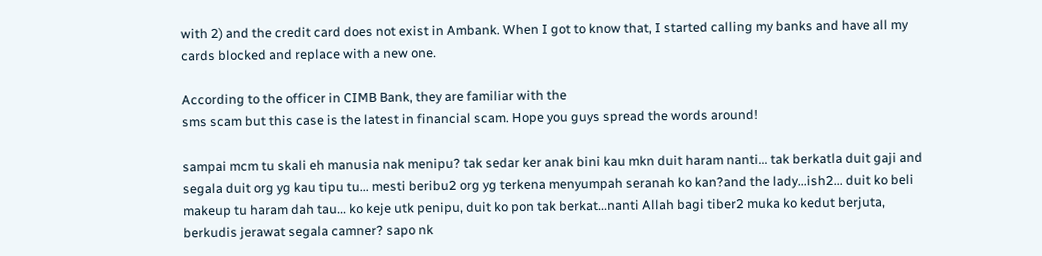with 2) and the credit card does not exist in Ambank. When I got to know that, I started calling my banks and have all my cards blocked and replace with a new one.

According to the officer in CIMB Bank, they are familiar with the
sms scam but this case is the latest in financial scam. Hope you guys spread the words around!

sampai mcm tu skali eh manusia nak menipu? tak sedar ker anak bini kau mkn duit haram nanti... tak berkatla duit gaji and segala duit org yg kau tipu tu... mesti beribu2 org yg terkena menyumpah seranah ko kan?and the lady...ish2... duit ko beli makeup tu haram dah tau... ko keje utk penipu, duit ko pon tak berkat...nanti Allah bagi tiber2 muka ko kedut berjuta, berkudis jerawat segala camner? sapo nk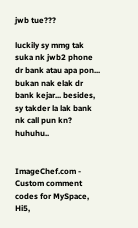jwb tue???

luckily sy mmg tak suka nk jwb2 phone dr bank atau apa pon... bukan nak elak dr bank kejar... besides, sy takder la lak bank nk call pun kn? huhuhu..


ImageChef.com - Custom comment codes for MySpace, Hi5,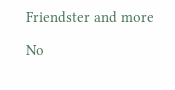Friendster and more

No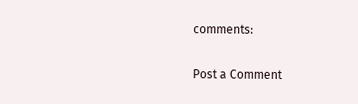comments:

Post a Comment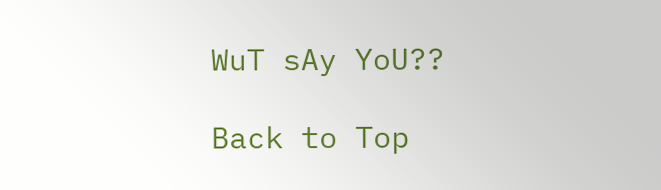WuT sAy YoU??

Back to Top